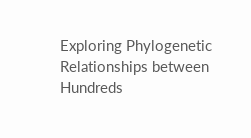Exploring Phylogenetic Relationships between Hundreds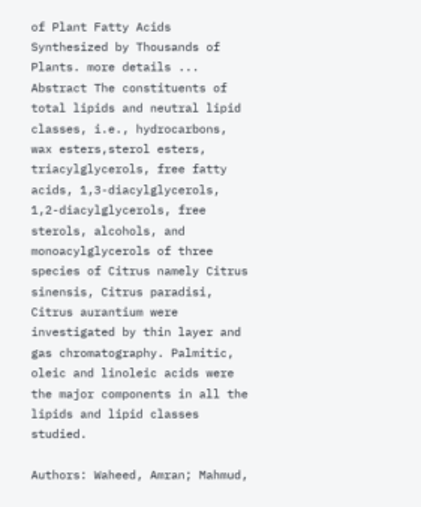of Plant Fatty Acids Synthesized by Thousands of Plants. more details ...
Abstract The constituents of total lipids and neutral lipid classes, i.e., hydrocarbons, wax esters,sterol esters, triacylglycerols, free fatty acids, 1,3-diacylglycerols, 1,2-diacylglycerols, free sterols, alcohols, and monoacylglycerols of three species of Citrus namely Citrus sinensis, Citrus paradisi, Citrus aurantium were investigated by thin layer and gas chromatography. Palmitic, oleic and linoleic acids were the major components in all the lipids and lipid classes studied.

Authors: Waheed, Amran; Mahmud,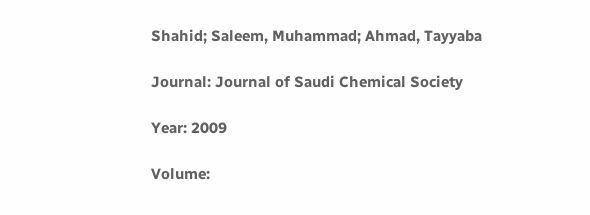Shahid; Saleem, Muhammad; Ahmad, Tayyaba

Journal: Journal of Saudi Chemical Society

Year: 2009

Volume: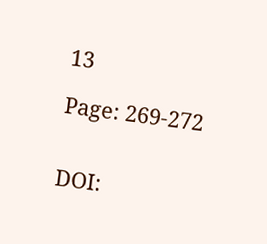13

Page: 269-272


DOI: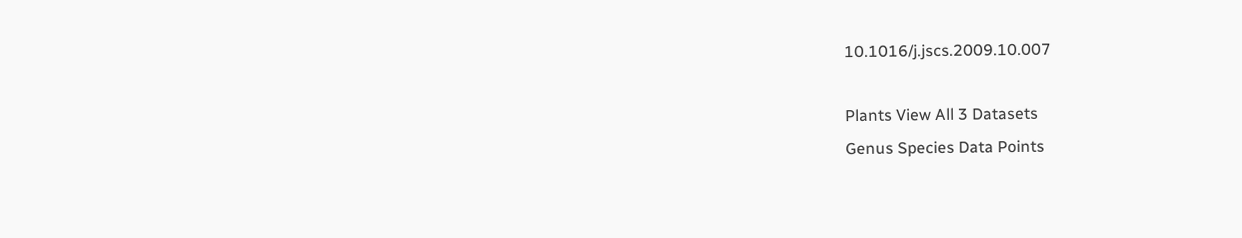10.1016/j.jscs.2009.10.007

Plants View All 3 Datasets
Genus Species Data Points